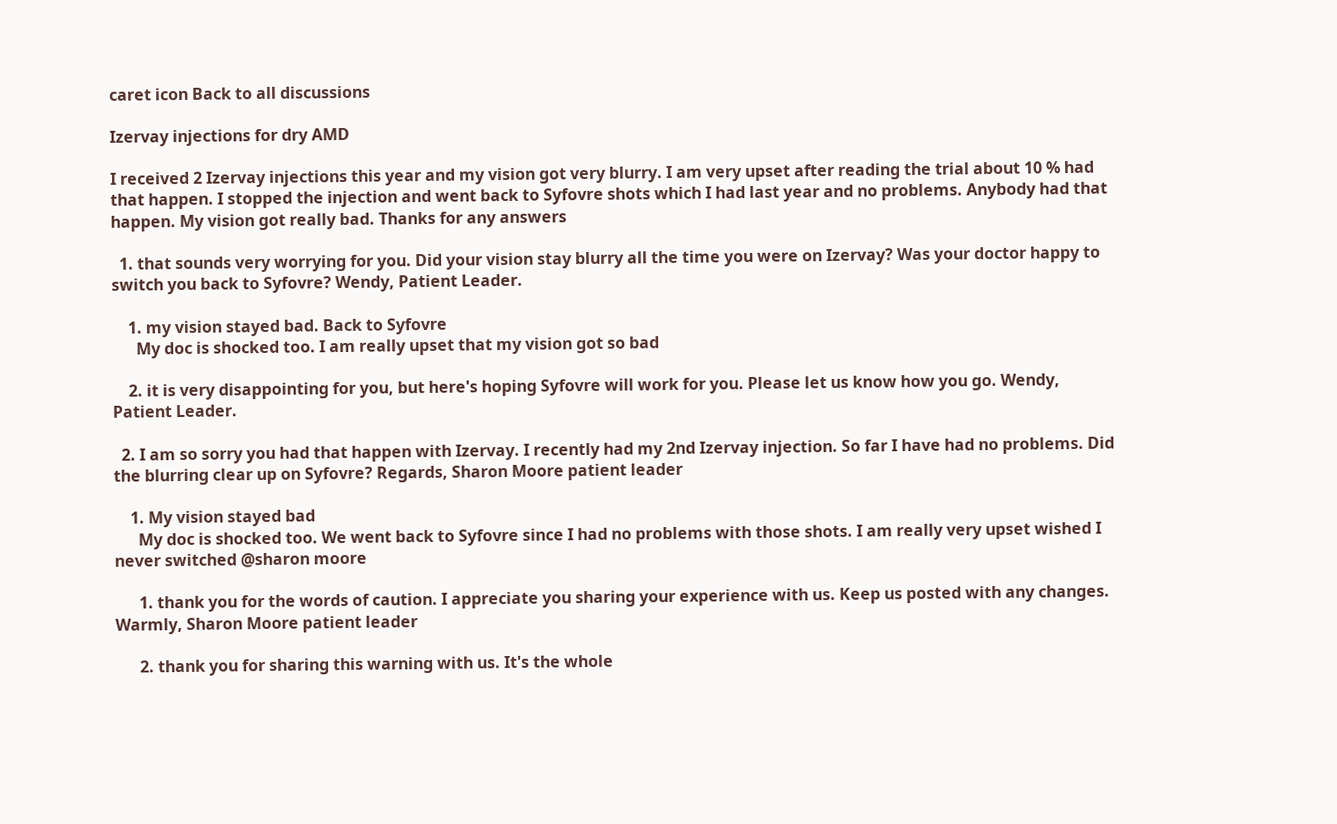caret icon Back to all discussions

Izervay injections for dry AMD

I received 2 Izervay injections this year and my vision got very blurry. I am very upset after reading the trial about 10 % had that happen. I stopped the injection and went back to Syfovre shots which I had last year and no problems. Anybody had that happen. My vision got really bad. Thanks for any answers

  1. that sounds very worrying for you. Did your vision stay blurry all the time you were on Izervay? Was your doctor happy to switch you back to Syfovre? Wendy, Patient Leader.

    1. my vision stayed bad. Back to Syfovre
      My doc is shocked too. I am really upset that my vision got so bad

    2. it is very disappointing for you, but here's hoping Syfovre will work for you. Please let us know how you go. Wendy, Patient Leader.

  2. I am so sorry you had that happen with Izervay. I recently had my 2nd Izervay injection. So far I have had no problems. Did the blurring clear up on Syfovre? Regards, Sharon Moore patient leader

    1. My vision stayed bad
      My doc is shocked too. We went back to Syfovre since I had no problems with those shots. I am really very upset wished I never switched @sharon moore

      1. thank you for the words of caution. I appreciate you sharing your experience with us. Keep us posted with any changes. Warmly, Sharon Moore patient leader

      2. thank you for sharing this warning with us. It's the whole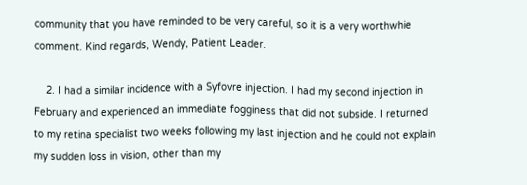community that you have reminded to be very careful, so it is a very worthwhie comment. Kind regards, Wendy, Patient Leader.

    2. I had a similar incidence with a Syfovre injection. I had my second injection in February and experienced an immediate fogginess that did not subside. I returned to my retina specialist two weeks following my last injection and he could not explain my sudden loss in vision, other than my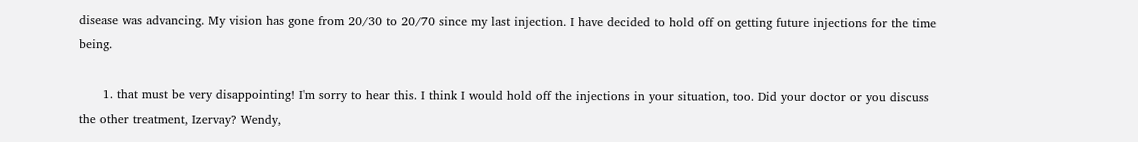disease was advancing. My vision has gone from 20/30 to 20/70 since my last injection. I have decided to hold off on getting future injections for the time being.

      1. that must be very disappointing! I'm sorry to hear this. I think I would hold off the injections in your situation, too. Did your doctor or you discuss the other treatment, Izervay? Wendy,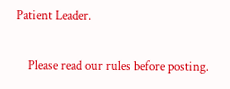Patient Leader.

    Please read our rules before posting.